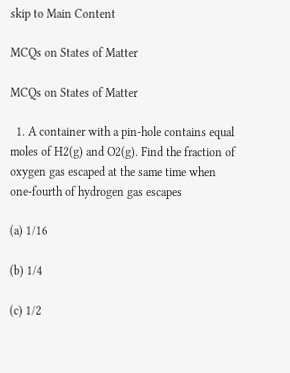skip to Main Content

MCQs on States of Matter

MCQs on States of Matter

  1. A container with a pin-hole contains equal moles of H2(g) and O2(g). Find the fraction of oxygen gas escaped at the same time when one-fourth of hydrogen gas escapes

(a) 1/16

(b) 1/4

(c) 1/2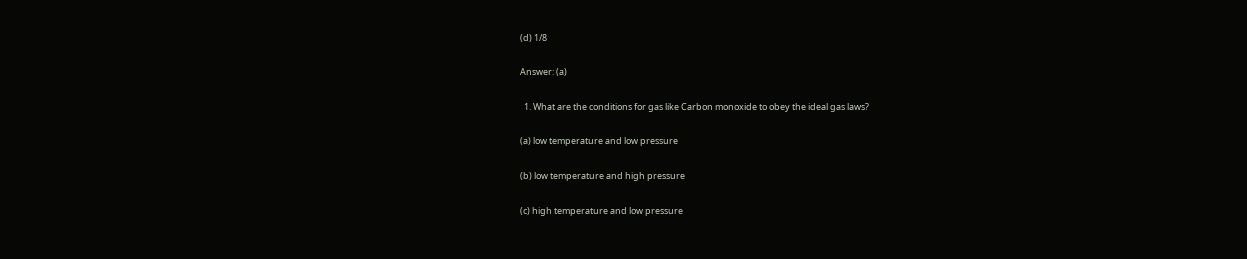(d) 1/8

Answer: (a)

  1. What are the conditions for gas like Carbon monoxide to obey the ideal gas laws?

(a) low temperature and low pressure

(b) low temperature and high pressure

(c) high temperature and low pressure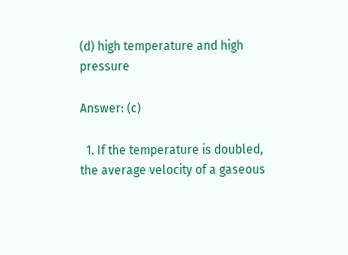(d) high temperature and high pressure

Answer: (c)

  1. If the temperature is doubled, the average velocity of a gaseous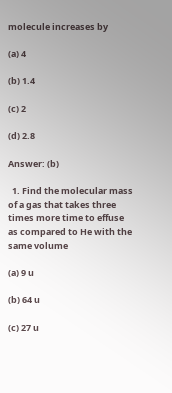molecule increases by

(a) 4

(b) 1.4

(c) 2

(d) 2.8

Answer: (b)

  1. Find the molecular mass of a gas that takes three times more time to effuse as compared to He with the same volume

(a) 9 u

(b) 64 u

(c) 27 u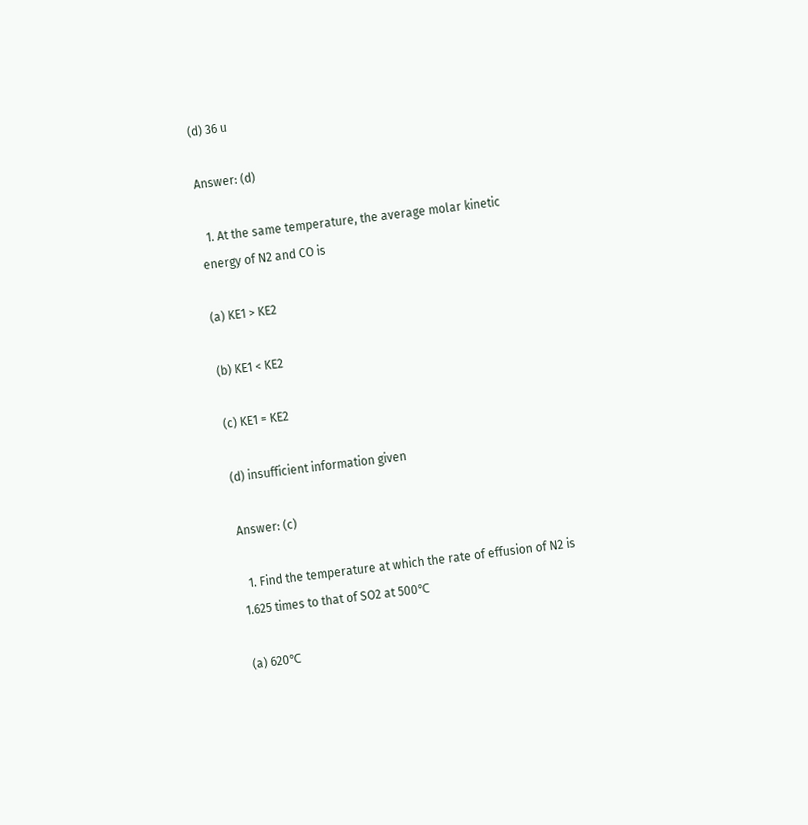(d) 36 u

Answer: (d)

  1. At the same temperature, the average molar kinetic energy of N2 and CO is

(a) KE1 > KE2

(b) KE1 < KE2

(c) KE1 = KE2

(d) insufficient information given

Answer: (c)

  1. Find the temperature at which the rate of effusion of N2 is 1.625 times to that of SO2 at 500℃

(a) 620℃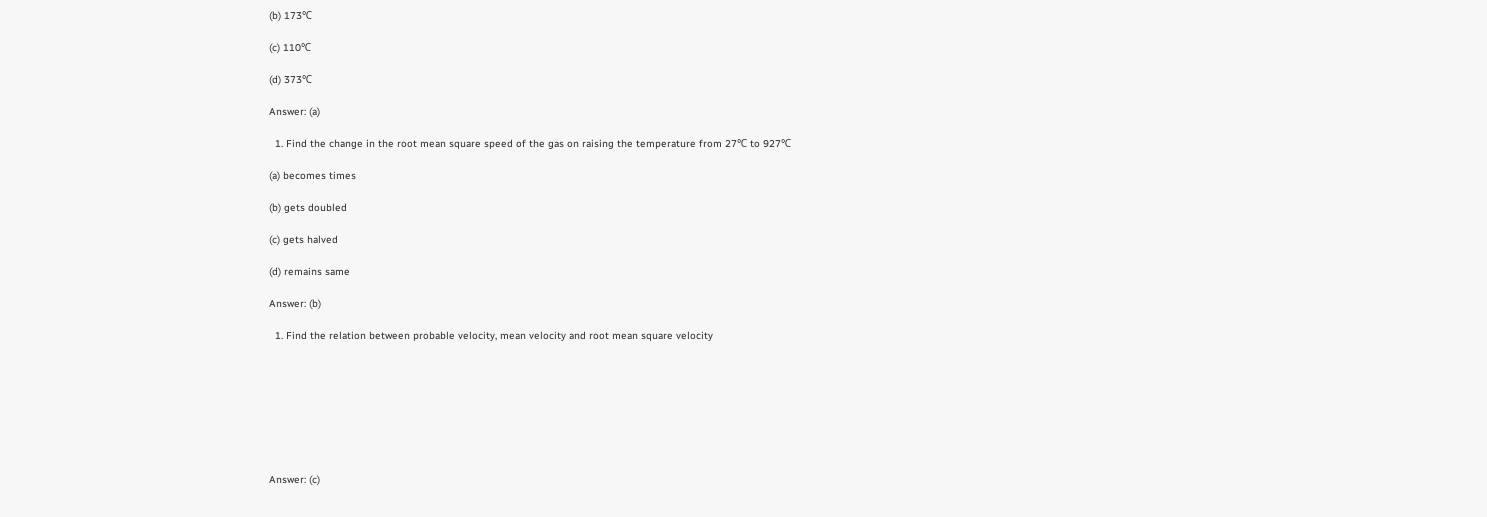(b) 173℃

(c) 110℃

(d) 373℃

Answer: (a)

  1. Find the change in the root mean square speed of the gas on raising the temperature from 27℃ to 927℃

(a) becomes times

(b) gets doubled

(c) gets halved

(d) remains same

Answer: (b)

  1. Find the relation between probable velocity, mean velocity and root mean square velocity








Answer: (c)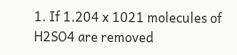1. If 1.204 x 1021 molecules of H2SO4 are removed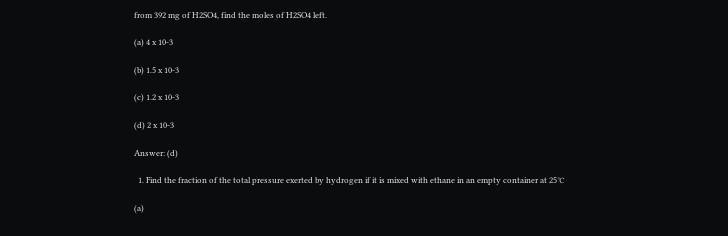from 392 mg of H2SO4, find the moles of H2SO4 left.

(a) 4 x 10-3

(b) 1.5 x 10-3

(c) 1.2 x 10-3

(d) 2 x 10-3

Answer: (d)

  1. Find the fraction of the total pressure exerted by hydrogen if it is mixed with ethane in an empty container at 25℃

(a)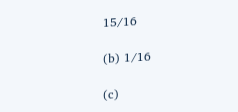15/16

(b) 1/16

(c)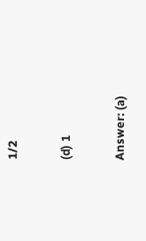1/2

(d) 1

Answer: (a)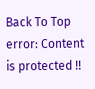Back To Top
error: Content is protected !!